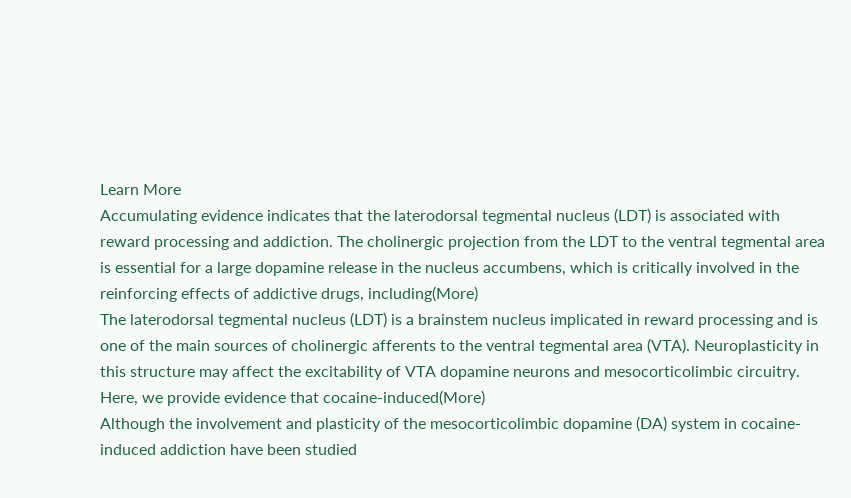Learn More
Accumulating evidence indicates that the laterodorsal tegmental nucleus (LDT) is associated with reward processing and addiction. The cholinergic projection from the LDT to the ventral tegmental area is essential for a large dopamine release in the nucleus accumbens, which is critically involved in the reinforcing effects of addictive drugs, including(More)
The laterodorsal tegmental nucleus (LDT) is a brainstem nucleus implicated in reward processing and is one of the main sources of cholinergic afferents to the ventral tegmental area (VTA). Neuroplasticity in this structure may affect the excitability of VTA dopamine neurons and mesocorticolimbic circuitry. Here, we provide evidence that cocaine-induced(More)
Although the involvement and plasticity of the mesocorticolimbic dopamine (DA) system in cocaine-induced addiction have been studied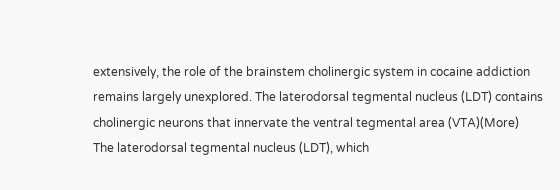extensively, the role of the brainstem cholinergic system in cocaine addiction remains largely unexplored. The laterodorsal tegmental nucleus (LDT) contains cholinergic neurons that innervate the ventral tegmental area (VTA)(More)
The laterodorsal tegmental nucleus (LDT), which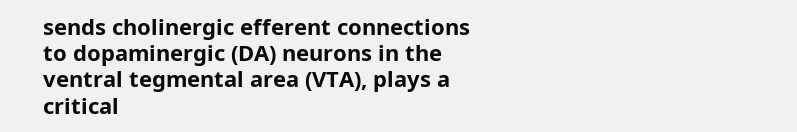sends cholinergic efferent connections to dopaminergic (DA) neurons in the ventral tegmental area (VTA), plays a critical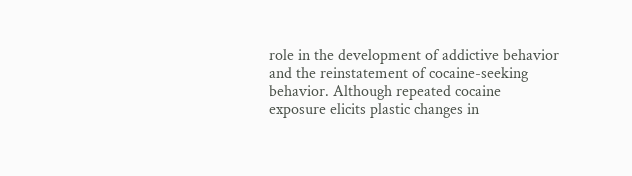role in the development of addictive behavior and the reinstatement of cocaine-seeking behavior. Although repeated cocaine exposure elicits plastic changes in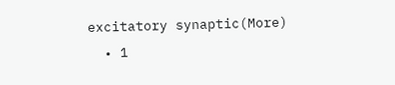excitatory synaptic(More)
  • 1